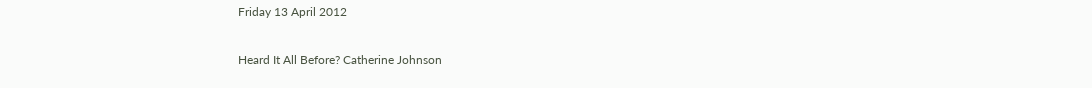Friday 13 April 2012

Heard It All Before? Catherine Johnson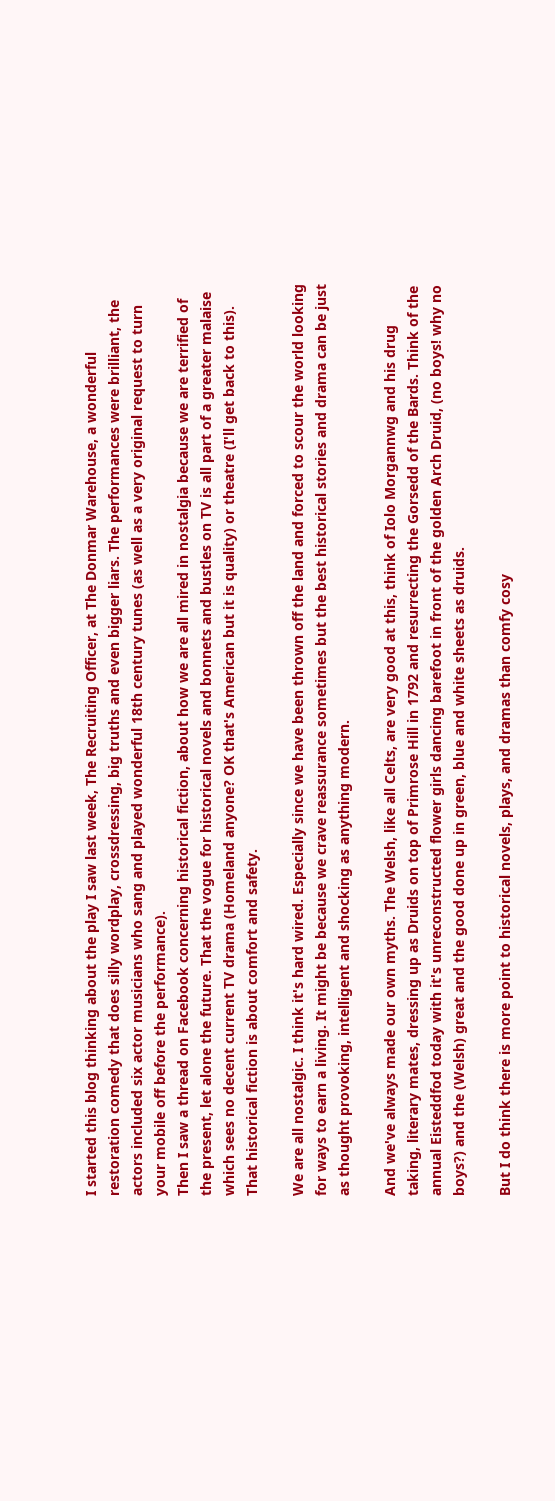I started this blog thinking about the play I saw last week, The Recruiting Officer, at The Donmar Warehouse, a wonderful restoration comedy that does silly wordplay, crossdressing, big truths and even bigger liars. The performances were brilliant, the actors included six actor musicians who sang and played wonderful 18th century tunes (as well as a very original request to turn your mobile off before the performance).
Then I saw a thread on Facebook concerning historical fiction, about how we are all mired in nostalgia because we are terrified of the present, let alone the future. That the vogue for historical novels and bonnets and bustles on TV is all part of a greater malaise which sees no decent current TV drama (Homeland anyone? OK that's American but it is quality) or theatre (I'll get back to this). That historical fiction is about comfort and safety.

We are all nostalgic. I think it's hard wired. Especially since we have been thrown off the land and forced to scour the world looking for ways to earn a living. It might be because we crave reassurance sometimes but the best historical stories and drama can be just as thought provoking, intelligent and shocking as anything modern.

And we've always made our own myths. The Welsh, like all Celts, are very good at this, think of Iolo Morgannwg and his drug taking, literary mates, dressing up as Druids on top of Primrose Hill in 1792 and resurrecting the Gorsedd of the Bards. Think of the annual Eisteddfod today with it's unreconstructed flower girls dancing barefoot in front of the golden Arch Druid, (no boys! why no boys?) and the (Welsh) great and the good done up in green, blue and white sheets as druids.

But I do think there is more point to historical novels, plays, and dramas than comfy cosy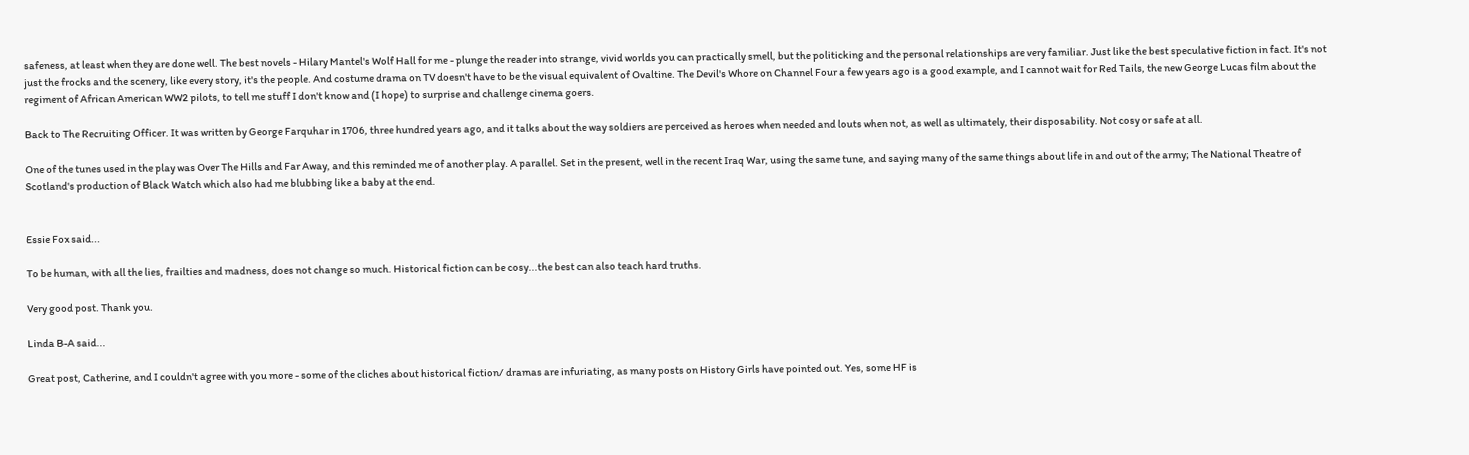safeness, at least when they are done well. The best novels - Hilary Mantel's Wolf Hall for me - plunge the reader into strange, vivid worlds you can practically smell, but the politicking and the personal relationships are very familiar. Just like the best speculative fiction in fact. It's not just the frocks and the scenery, like every story, it's the people. And costume drama on TV doesn't have to be the visual equivalent of Ovaltine. The Devil's Whore on Channel Four a few years ago is a good example, and I cannot wait for Red Tails, the new George Lucas film about the regiment of African American WW2 pilots, to tell me stuff I don't know and (I hope) to surprise and challenge cinema goers.

Back to The Recruiting Officer. It was written by George Farquhar in 1706, three hundred years ago, and it talks about the way soldiers are perceived as heroes when needed and louts when not, as well as ultimately, their disposability. Not cosy or safe at all.

One of the tunes used in the play was Over The Hills and Far Away, and this reminded me of another play. A parallel. Set in the present, well in the recent Iraq War, using the same tune, and saying many of the same things about life in and out of the army; The National Theatre of Scotland's production of Black Watch which also had me blubbing like a baby at the end.


Essie Fox said...

To be human, with all the lies, frailties and madness, does not change so much. Historical fiction can be cosy...the best can also teach hard truths.

Very good post. Thank you.

Linda B-A said...

Great post, Catherine, and I couldn't agree with you more - some of the cliches about historical fiction/ dramas are infuriating, as many posts on History Girls have pointed out. Yes, some HF is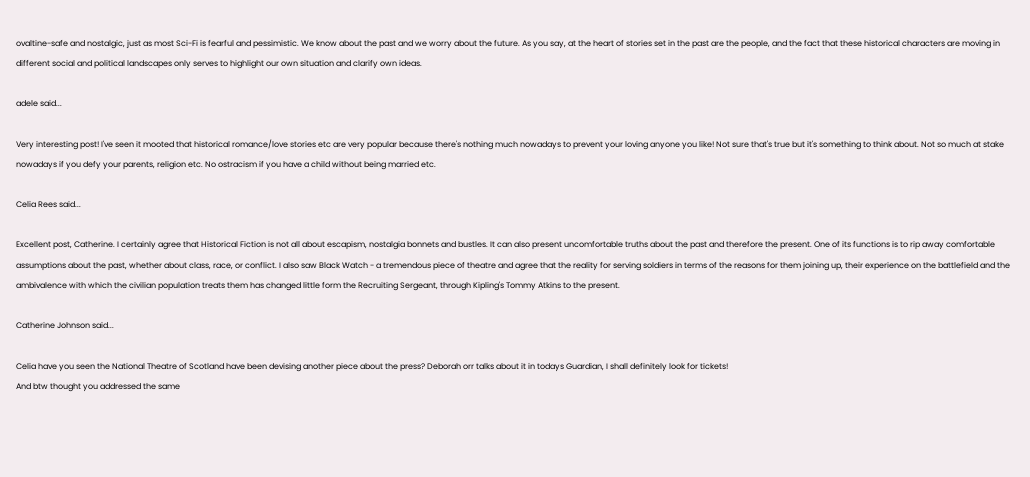ovaltine-safe and nostalgic, just as most Sci-Fi is fearful and pessimistic. We know about the past and we worry about the future. As you say, at the heart of stories set in the past are the people, and the fact that these historical characters are moving in different social and political landscapes only serves to highlight our own situation and clarify own ideas.

adele said...

Very interesting post! I've seen it mooted that historical romance/love stories etc are very popular because there's nothing much nowadays to prevent your loving anyone you like! Not sure that's true but it's something to think about. Not so much at stake nowadays if you defy your parents, religion etc. No ostracism if you have a child without being married etc.

Celia Rees said...

Excellent post, Catherine. I certainly agree that Historical Fiction is not all about escapism, nostalgia bonnets and bustles. It can also present uncomfortable truths about the past and therefore the present. One of its functions is to rip away comfortable assumptions about the past, whether about class, race, or conflict. I also saw Black Watch - a tremendous piece of theatre and agree that the reality for serving soldiers in terms of the reasons for them joining up, their experience on the battlefield and the ambivalence with which the civilian population treats them has changed little form the Recruiting Sergeant, through Kipling's Tommy Atkins to the present.

Catherine Johnson said...

Celia have you seen the National Theatre of Scotland have been devising another piece about the press? Deborah orr talks about it in todays Guardian, I shall definitely look for tickets!
And btw thought you addressed the same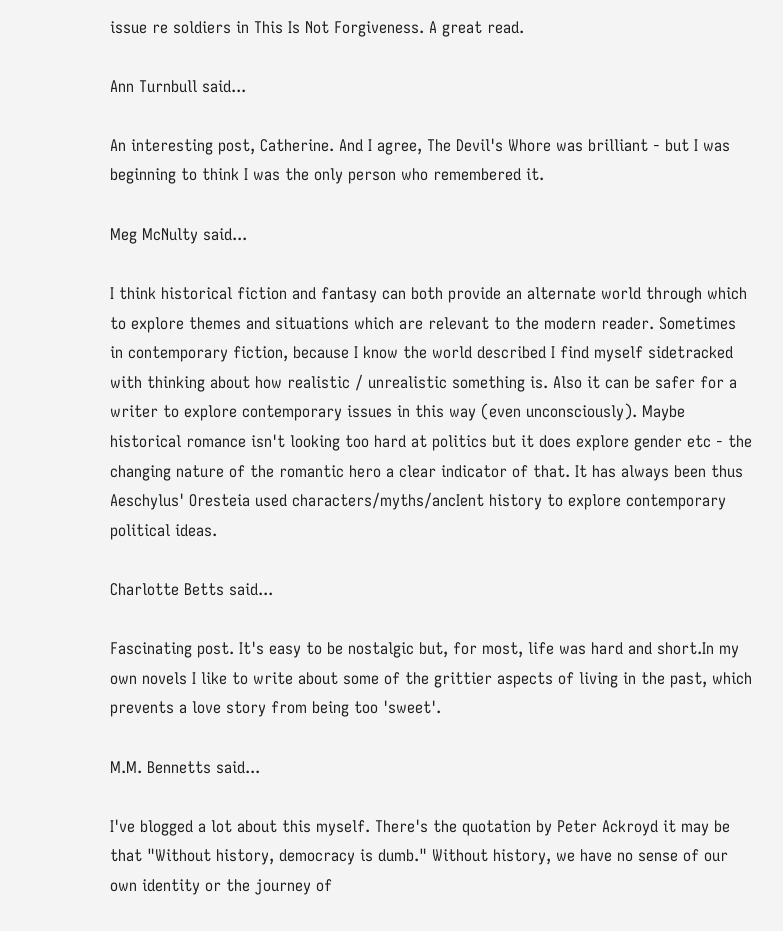issue re soldiers in This Is Not Forgiveness. A great read.

Ann Turnbull said...

An interesting post, Catherine. And I agree, The Devil's Whore was brilliant - but I was beginning to think I was the only person who remembered it.

Meg McNulty said...

I think historical fiction and fantasy can both provide an alternate world through which to explore themes and situations which are relevant to the modern reader. Sometimes in contemporary fiction, because I know the world described I find myself sidetracked with thinking about how realistic / unrealistic something is. Also it can be safer for a writer to explore contemporary issues in this way (even unconsciously). Maybe historical romance isn't looking too hard at politics but it does explore gender etc - the changing nature of the romantic hero a clear indicator of that. It has always been thus Aeschylus' Oresteia used characters/myths/ancIent history to explore contemporary political ideas.

Charlotte Betts said...

Fascinating post. It's easy to be nostalgic but, for most, life was hard and short.In my own novels I like to write about some of the grittier aspects of living in the past, which prevents a love story from being too 'sweet'.

M.M. Bennetts said...

I've blogged a lot about this myself. There's the quotation by Peter Ackroyd it may be that "Without history, democracy is dumb." Without history, we have no sense of our own identity or the journey of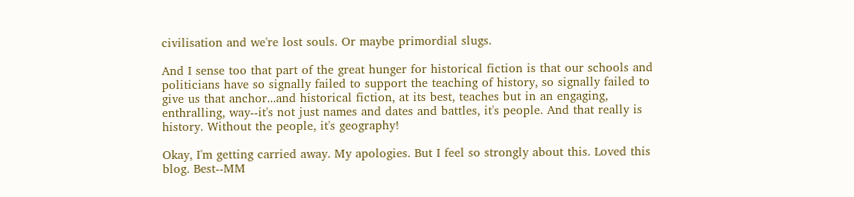civilisation and we're lost souls. Or maybe primordial slugs.

And I sense too that part of the great hunger for historical fiction is that our schools and politicians have so signally failed to support the teaching of history, so signally failed to give us that anchor...and historical fiction, at its best, teaches but in an engaging, enthralling, way--it's not just names and dates and battles, it's people. And that really is history. Without the people, it's geography!

Okay, I'm getting carried away. My apologies. But I feel so strongly about this. Loved this blog. Best--MM